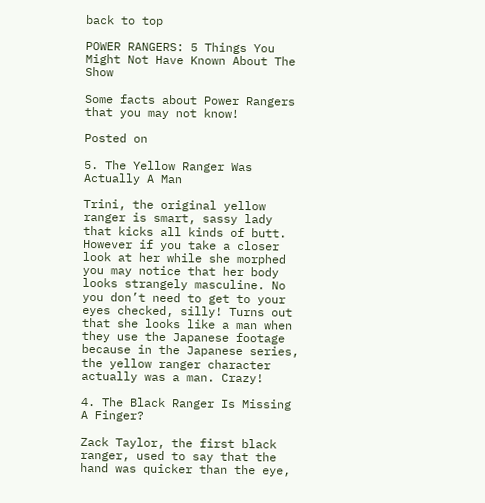back to top

POWER RANGERS: 5 Things You Might Not Have Known About The Show

Some facts about Power Rangers that you may not know!

Posted on

5. The Yellow Ranger Was Actually A Man

Trini, the original yellow ranger is smart, sassy lady that kicks all kinds of butt. However if you take a closer look at her while she morphed you may notice that her body looks strangely masculine. No you don’t need to get to your eyes checked, silly! Turns out that she looks like a man when they use the Japanese footage because in the Japanese series, the yellow ranger character actually was a man. Crazy!

4. The Black Ranger Is Missing A Finger?

Zack Taylor, the first black ranger, used to say that the hand was quicker than the eye,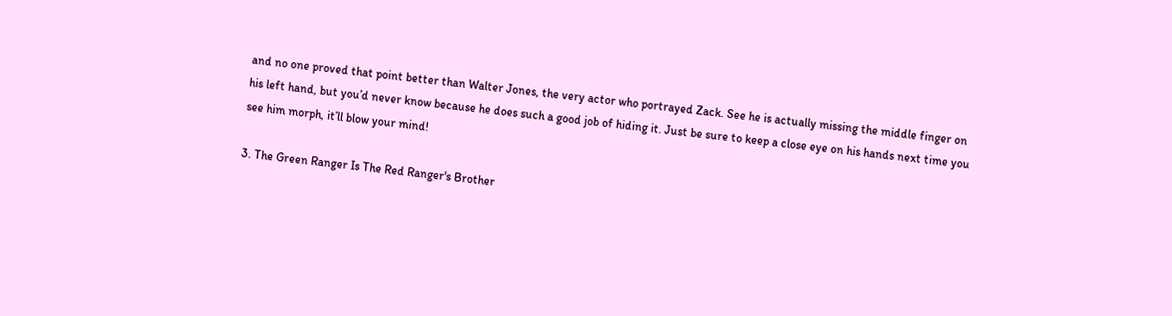and no one proved that point better than Walter Jones, the very actor who portrayed Zack. See he is actually missing the middle finger on his left hand, but you’d never know because he does such a good job of hiding it. Just be sure to keep a close eye on his hands next time you see him morph, it’ll blow your mind!

3. The Green Ranger Is The Red Ranger's Brother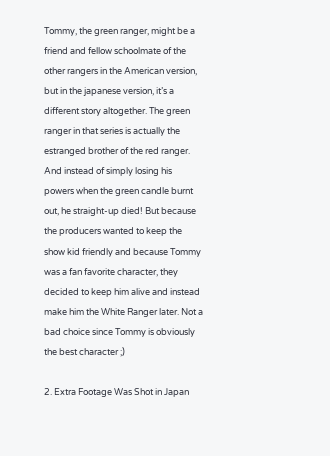Tommy, the green ranger, might be a friend and fellow schoolmate of the other rangers in the American version, but in the japanese version, it’s a different story altogether. The green ranger in that series is actually the estranged brother of the red ranger. And instead of simply losing his powers when the green candle burnt out, he straight-up died! But because the producers wanted to keep the show kid friendly and because Tommy was a fan favorite character, they decided to keep him alive and instead make him the White Ranger later. Not a bad choice since Tommy is obviously the best character ;)

2. Extra Footage Was Shot in Japan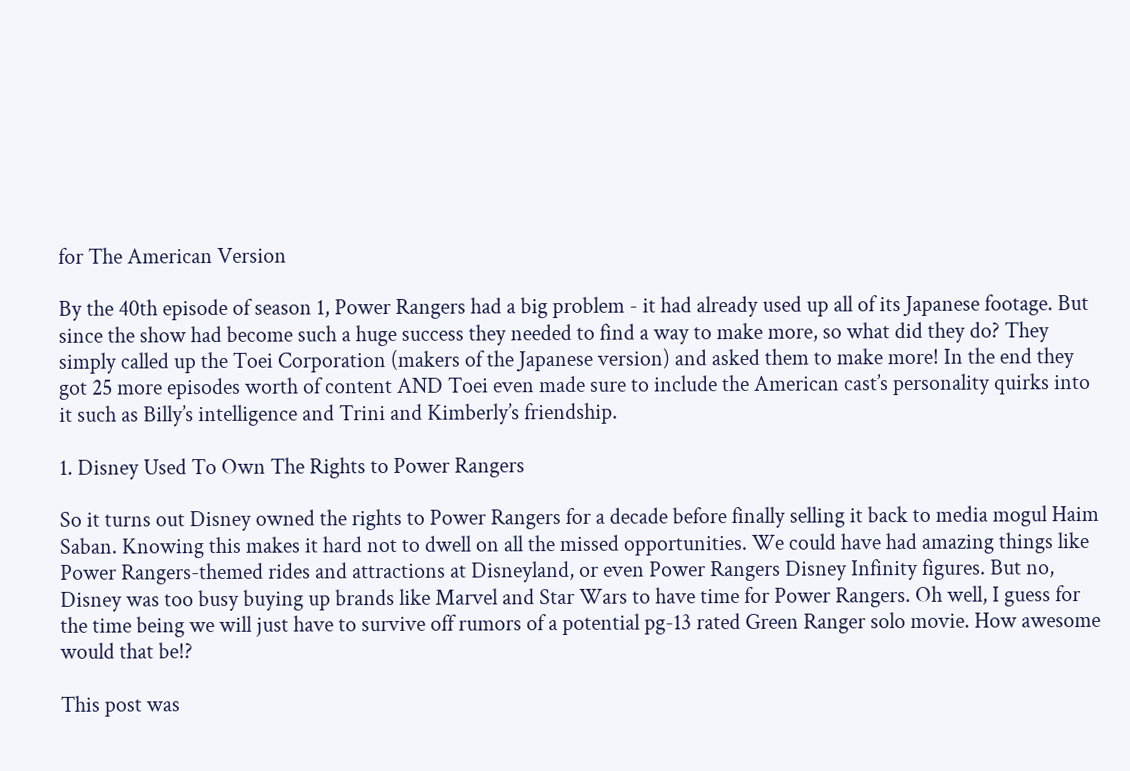for The American Version

By the 40th episode of season 1, Power Rangers had a big problem - it had already used up all of its Japanese footage. But since the show had become such a huge success they needed to find a way to make more, so what did they do? They simply called up the Toei Corporation (makers of the Japanese version) and asked them to make more! In the end they got 25 more episodes worth of content AND Toei even made sure to include the American cast’s personality quirks into it such as Billy’s intelligence and Trini and Kimberly’s friendship.

1. Disney Used To Own The Rights to Power Rangers

So it turns out Disney owned the rights to Power Rangers for a decade before finally selling it back to media mogul Haim Saban. Knowing this makes it hard not to dwell on all the missed opportunities. We could have had amazing things like Power Rangers-themed rides and attractions at Disneyland, or even Power Rangers Disney Infinity figures. But no, Disney was too busy buying up brands like Marvel and Star Wars to have time for Power Rangers. Oh well, I guess for the time being we will just have to survive off rumors of a potential pg-13 rated Green Ranger solo movie. How awesome would that be!?

This post was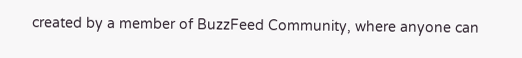created by a member of BuzzFeed Community, where anyone can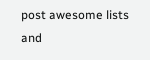post awesome lists and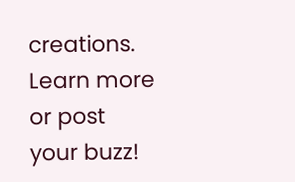creations. Learn more or post your buzz!